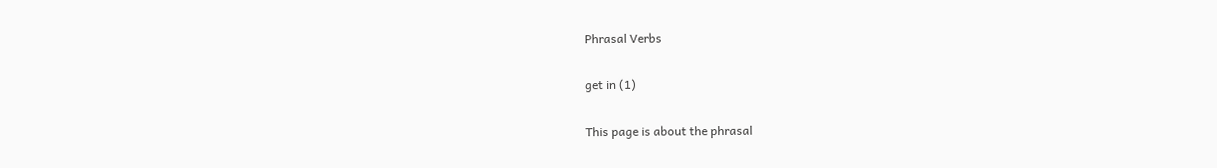Phrasal Verbs

get in (1)

This page is about the phrasal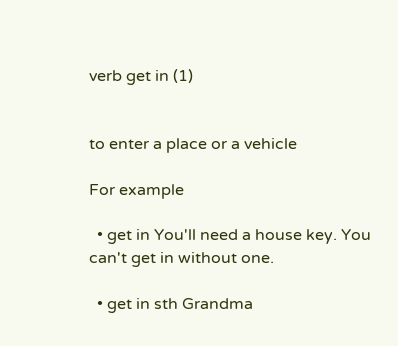verb get in (1)


to enter a place or a vehicle

For example

  • get in You'll need a house key. You can't get in without one.

  • get in sth Grandma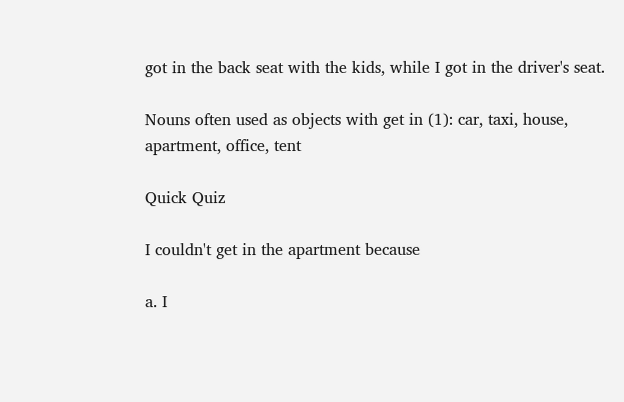got in the back seat with the kids, while I got in the driver's seat.

Nouns often used as objects with get in (1): car, taxi, house, apartment, office, tent

Quick Quiz

I couldn't get in the apartment because

a. I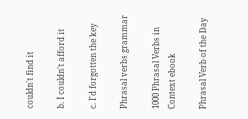couldn't find it

b. I couldn't afford it

c. I'd forgotten the key

Phrasal verbs grammar

1000 Phrasal Verbs in Context ebook

Phrasal Verb of the Day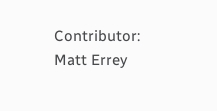Contributor: Matt Errey